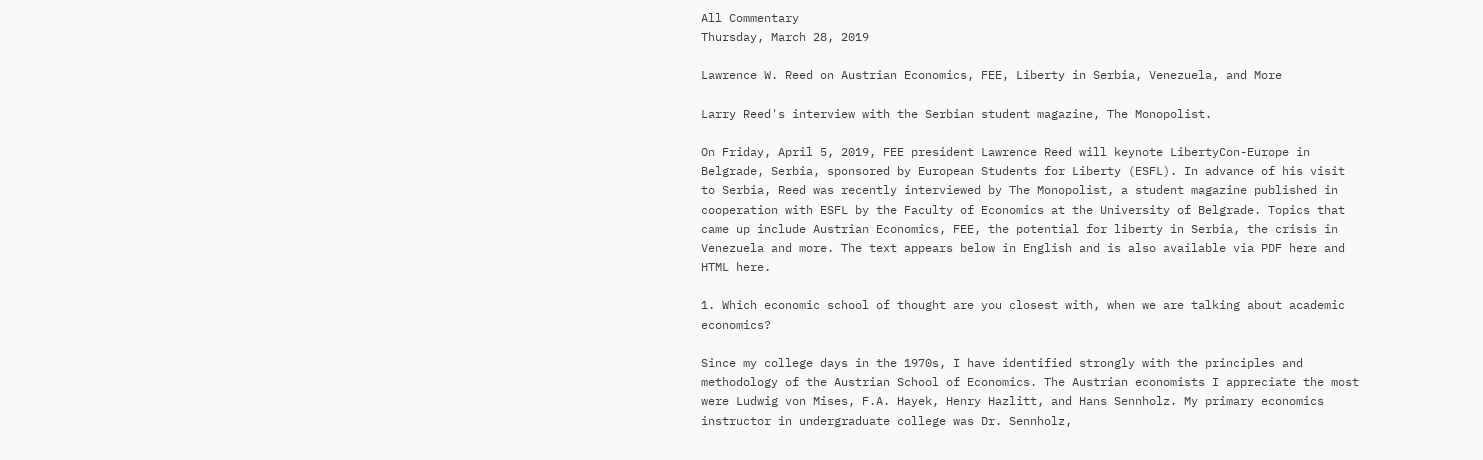All Commentary
Thursday, March 28, 2019

Lawrence W. Reed on Austrian Economics, FEE, Liberty in Serbia, Venezuela, and More

Larry Reed's interview with the Serbian student magazine, The Monopolist.

On Friday, April 5, 2019, FEE president Lawrence Reed will keynote LibertyCon-Europe in Belgrade, Serbia, sponsored by European Students for Liberty (ESFL). In advance of his visit to Serbia, Reed was recently interviewed by The Monopolist, a student magazine published in cooperation with ESFL by the Faculty of Economics at the University of Belgrade. Topics that came up include Austrian Economics, FEE, the potential for liberty in Serbia, the crisis in Venezuela and more. The text appears below in English and is also available via PDF here and HTML here.

1. Which economic school of thought are you closest with, when we are talking about academic economics?

Since my college days in the 1970s, I have identified strongly with the principles and methodology of the Austrian School of Economics. The Austrian economists I appreciate the most were Ludwig von Mises, F.A. Hayek, Henry Hazlitt, and Hans Sennholz. My primary economics instructor in undergraduate college was Dr. Sennholz,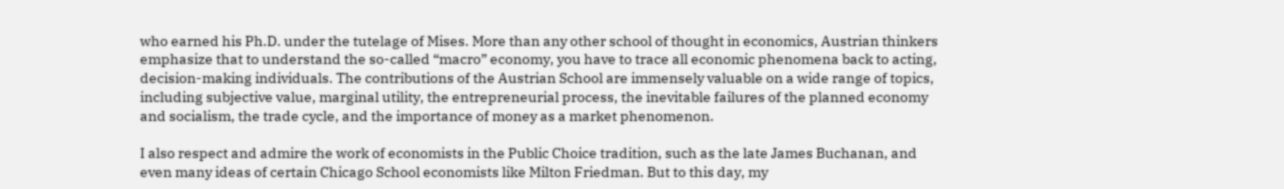who earned his Ph.D. under the tutelage of Mises. More than any other school of thought in economics, Austrian thinkers emphasize that to understand the so-called “macro” economy, you have to trace all economic phenomena back to acting, decision-making individuals. The contributions of the Austrian School are immensely valuable on a wide range of topics, including subjective value, marginal utility, the entrepreneurial process, the inevitable failures of the planned economy and socialism, the trade cycle, and the importance of money as a market phenomenon.

I also respect and admire the work of economists in the Public Choice tradition, such as the late James Buchanan, and even many ideas of certain Chicago School economists like Milton Friedman. But to this day, my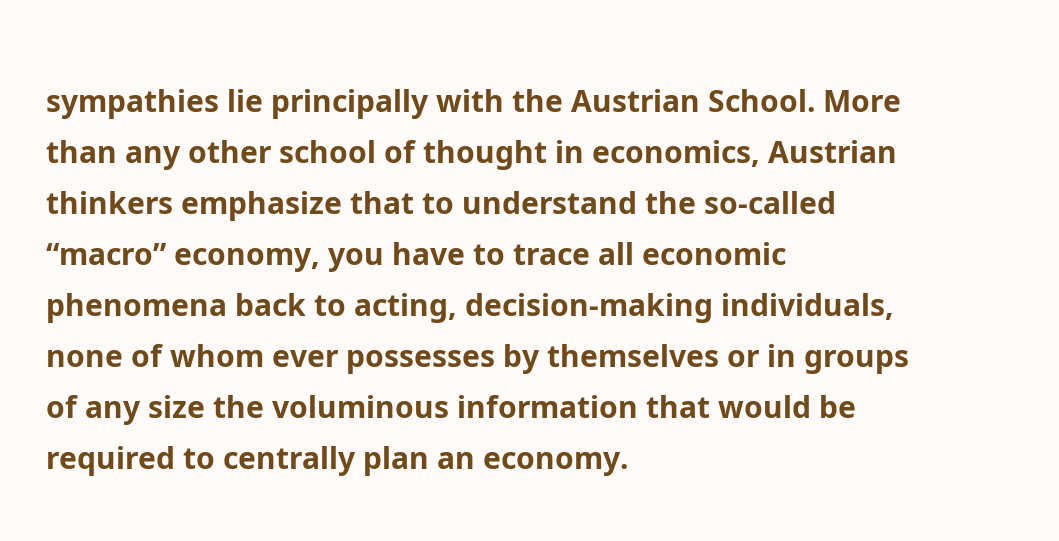sympathies lie principally with the Austrian School. More than any other school of thought in economics, Austrian thinkers emphasize that to understand the so-called “macro” economy, you have to trace all economic phenomena back to acting, decision-making individuals, none of whom ever possesses by themselves or in groups of any size the voluminous information that would be required to centrally plan an economy.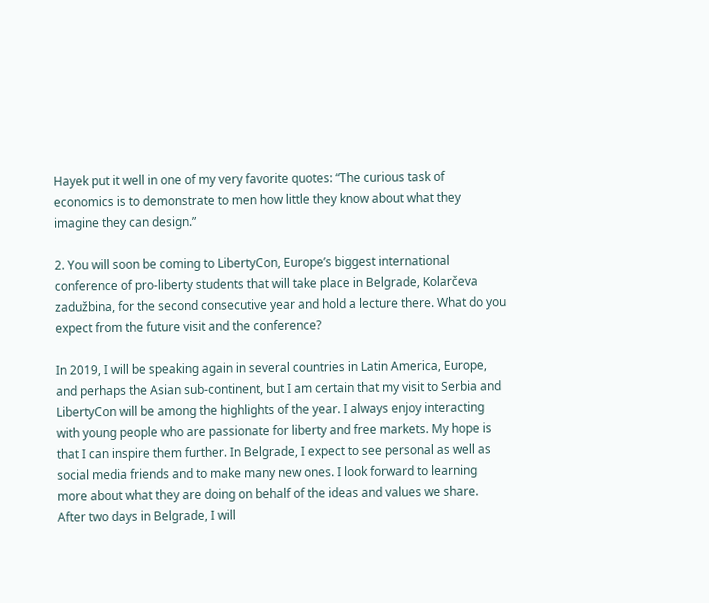Hayek put it well in one of my very favorite quotes: “The curious task of economics is to demonstrate to men how little they know about what they imagine they can design.”

2. You will soon be coming to LibertyCon, Europe’s biggest international conference of pro-liberty students that will take place in Belgrade, Kolarčeva zadužbina, for the second consecutive year and hold a lecture there. What do you expect from the future visit and the conference?

In 2019, I will be speaking again in several countries in Latin America, Europe, and perhaps the Asian sub-continent, but I am certain that my visit to Serbia and LibertyCon will be among the highlights of the year. I always enjoy interacting with young people who are passionate for liberty and free markets. My hope is that I can inspire them further. In Belgrade, I expect to see personal as well as social media friends and to make many new ones. I look forward to learning more about what they are doing on behalf of the ideas and values we share. After two days in Belgrade, I will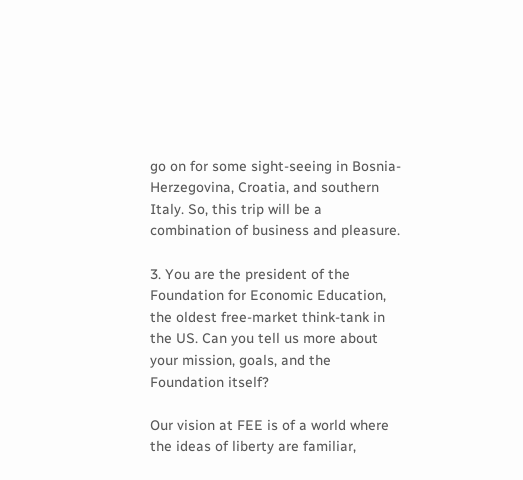go on for some sight-seeing in Bosnia-Herzegovina, Croatia, and southern Italy. So, this trip will be a combination of business and pleasure.

3. You are the president of the Foundation for Economic Education, the oldest free-market think-tank in the US. Can you tell us more about your mission, goals, and the Foundation itself?

Our vision at FEE is of a world where the ideas of liberty are familiar,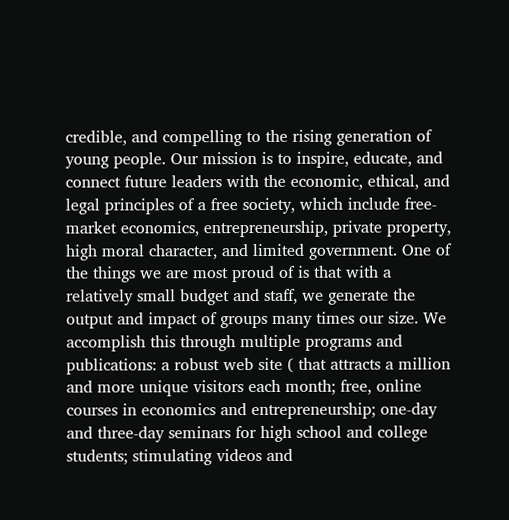credible, and compelling to the rising generation of young people. Our mission is to inspire, educate, and connect future leaders with the economic, ethical, and legal principles of a free society, which include free-market economics, entrepreneurship, private property, high moral character, and limited government. One of the things we are most proud of is that with a relatively small budget and staff, we generate the output and impact of groups many times our size. We accomplish this through multiple programs and publications: a robust web site ( that attracts a million and more unique visitors each month; free, online courses in economics and entrepreneurship; one-day and three-day seminars for high school and college students; stimulating videos and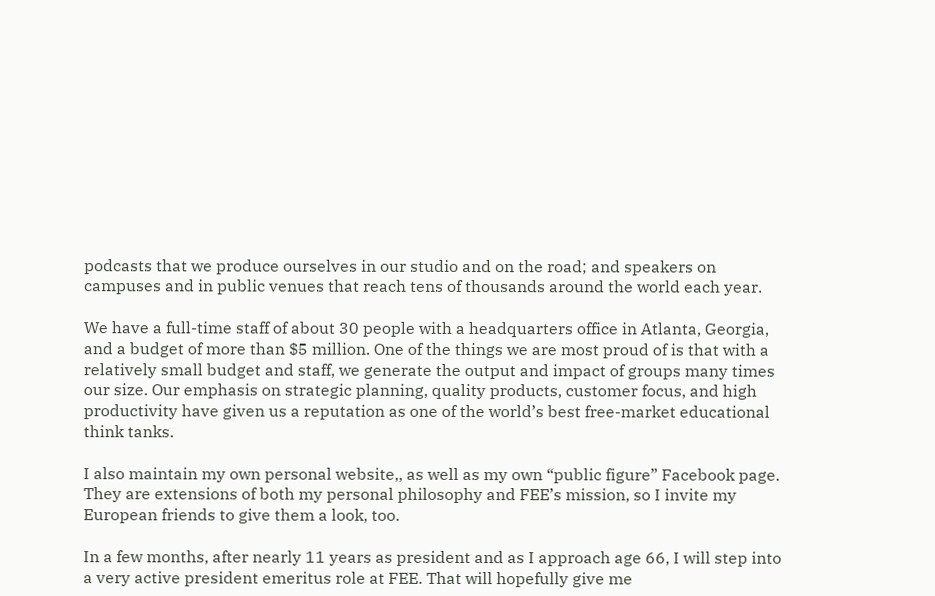podcasts that we produce ourselves in our studio and on the road; and speakers on campuses and in public venues that reach tens of thousands around the world each year.

We have a full-time staff of about 30 people with a headquarters office in Atlanta, Georgia, and a budget of more than $5 million. One of the things we are most proud of is that with a relatively small budget and staff, we generate the output and impact of groups many times our size. Our emphasis on strategic planning, quality products, customer focus, and high productivity have given us a reputation as one of the world’s best free-market educational think tanks.

I also maintain my own personal website,, as well as my own “public figure” Facebook page. They are extensions of both my personal philosophy and FEE’s mission, so I invite my European friends to give them a look, too.

In a few months, after nearly 11 years as president and as I approach age 66, I will step into a very active president emeritus role at FEE. That will hopefully give me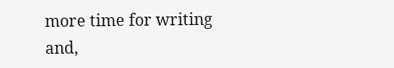more time for writing and,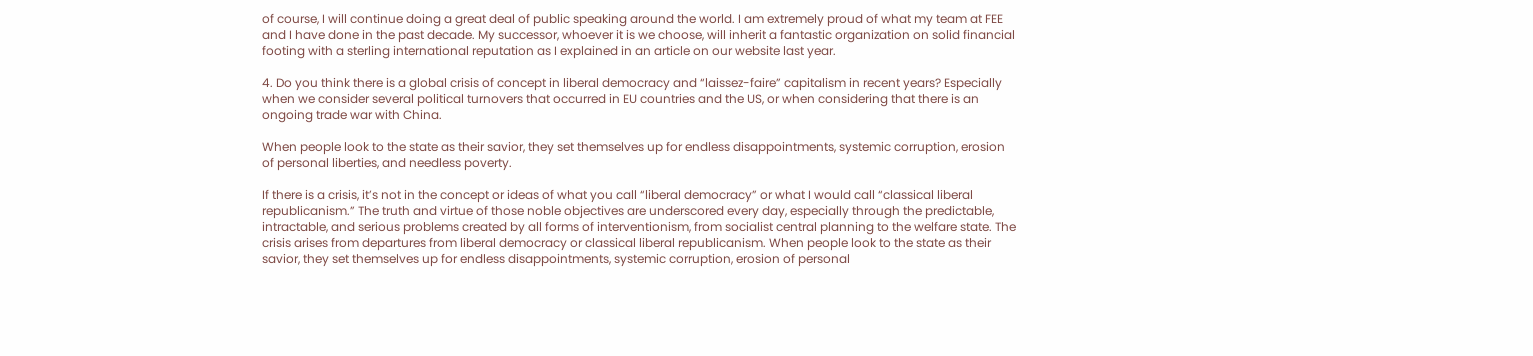of course, I will continue doing a great deal of public speaking around the world. I am extremely proud of what my team at FEE and I have done in the past decade. My successor, whoever it is we choose, will inherit a fantastic organization on solid financial footing with a sterling international reputation as I explained in an article on our website last year.

4. Do you think there is a global crisis of concept in liberal democracy and “laissez-faire” capitalism in recent years? Especially when we consider several political turnovers that occurred in EU countries and the US, or when considering that there is an ongoing trade war with China.

When people look to the state as their savior, they set themselves up for endless disappointments, systemic corruption, erosion of personal liberties, and needless poverty.

If there is a crisis, it’s not in the concept or ideas of what you call “liberal democracy” or what I would call “classical liberal republicanism.” The truth and virtue of those noble objectives are underscored every day, especially through the predictable, intractable, and serious problems created by all forms of interventionism, from socialist central planning to the welfare state. The crisis arises from departures from liberal democracy or classical liberal republicanism. When people look to the state as their savior, they set themselves up for endless disappointments, systemic corruption, erosion of personal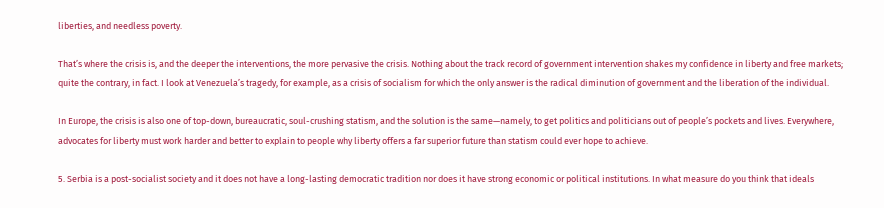liberties, and needless poverty.

That’s where the crisis is, and the deeper the interventions, the more pervasive the crisis. Nothing about the track record of government intervention shakes my confidence in liberty and free markets; quite the contrary, in fact. I look at Venezuela’s tragedy, for example, as a crisis of socialism for which the only answer is the radical diminution of government and the liberation of the individual.

In Europe, the crisis is also one of top-down, bureaucratic, soul-crushing statism, and the solution is the same—namely, to get politics and politicians out of people’s pockets and lives. Everywhere, advocates for liberty must work harder and better to explain to people why liberty offers a far superior future than statism could ever hope to achieve.

5. Serbia is a post-socialist society and it does not have a long-lasting democratic tradition nor does it have strong economic or political institutions. In what measure do you think that ideals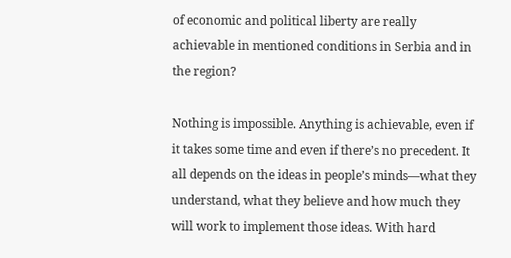of economic and political liberty are really achievable in mentioned conditions in Serbia and in the region?

Nothing is impossible. Anything is achievable, even if it takes some time and even if there’s no precedent. It all depends on the ideas in people’s minds—what they understand, what they believe and how much they will work to implement those ideas. With hard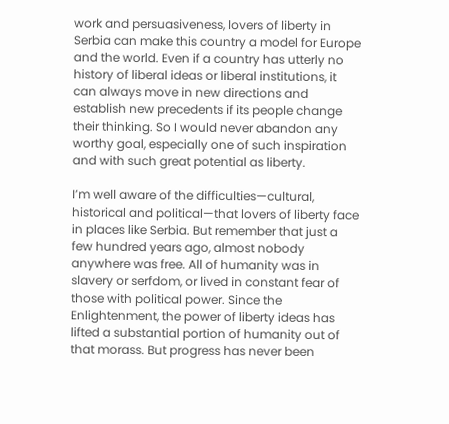work and persuasiveness, lovers of liberty in Serbia can make this country a model for Europe and the world. Even if a country has utterly no history of liberal ideas or liberal institutions, it can always move in new directions and establish new precedents if its people change their thinking. So I would never abandon any worthy goal, especially one of such inspiration and with such great potential as liberty.

I’m well aware of the difficulties—cultural, historical and political—that lovers of liberty face in places like Serbia. But remember that just a few hundred years ago, almost nobody anywhere was free. All of humanity was in slavery or serfdom, or lived in constant fear of those with political power. Since the Enlightenment, the power of liberty ideas has lifted a substantial portion of humanity out of that morass. But progress has never been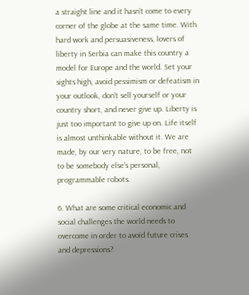a straight line and it hasn’t come to every corner of the globe at the same time. With hard work and persuasiveness, lovers of liberty in Serbia can make this country a model for Europe and the world. Set your sights high, avoid pessimism or defeatism in your outlook, don’t sell yourself or your country short, and never give up. Liberty is just too important to give up on. Life itself is almost unthinkable without it. We are made, by our very nature, to be free, not to be somebody else’s personal, programmable robots.

6. What are some critical economic and social challenges the world needs to overcome in order to avoid future crises and depressions?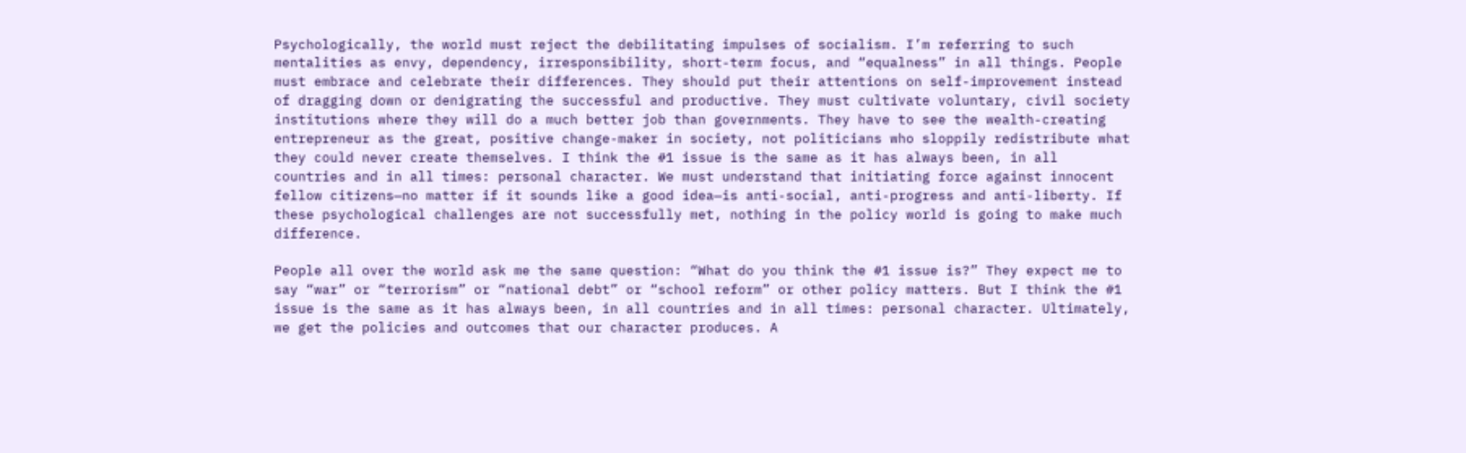Psychologically, the world must reject the debilitating impulses of socialism. I’m referring to such mentalities as envy, dependency, irresponsibility, short-term focus, and “equalness” in all things. People must embrace and celebrate their differences. They should put their attentions on self-improvement instead of dragging down or denigrating the successful and productive. They must cultivate voluntary, civil society institutions where they will do a much better job than governments. They have to see the wealth-creating entrepreneur as the great, positive change-maker in society, not politicians who sloppily redistribute what they could never create themselves. I think the #1 issue is the same as it has always been, in all countries and in all times: personal character. We must understand that initiating force against innocent fellow citizens—no matter if it sounds like a good idea—is anti-social, anti-progress and anti-liberty. If these psychological challenges are not successfully met, nothing in the policy world is going to make much difference.

People all over the world ask me the same question: “What do you think the #1 issue is?” They expect me to say “war” or “terrorism” or “national debt” or “school reform” or other policy matters. But I think the #1 issue is the same as it has always been, in all countries and in all times: personal character. Ultimately, we get the policies and outcomes that our character produces. A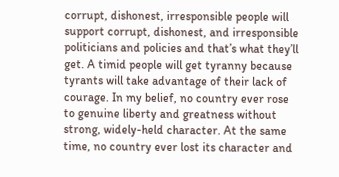corrupt, dishonest, irresponsible people will support corrupt, dishonest, and irresponsible politicians and policies and that’s what they’ll get. A timid people will get tyranny because tyrants will take advantage of their lack of courage. In my belief, no country ever rose to genuine liberty and greatness without strong, widely-held character. At the same time, no country ever lost its character and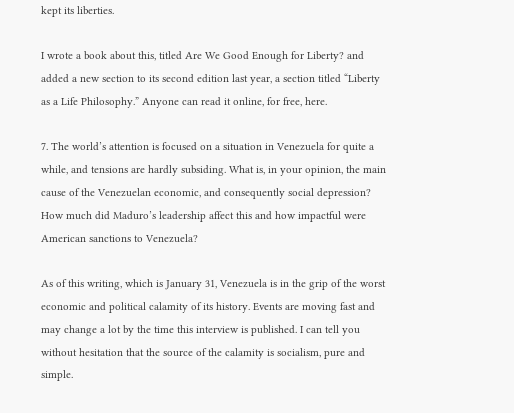kept its liberties.

I wrote a book about this, titled Are We Good Enough for Liberty? and added a new section to its second edition last year, a section titled “Liberty as a Life Philosophy.” Anyone can read it online, for free, here.

7. The world’s attention is focused on a situation in Venezuela for quite a while, and tensions are hardly subsiding. What is, in your opinion, the main cause of the Venezuelan economic, and consequently social depression? How much did Maduro’s leadership affect this and how impactful were American sanctions to Venezuela?

As of this writing, which is January 31, Venezuela is in the grip of the worst economic and political calamity of its history. Events are moving fast and may change a lot by the time this interview is published. I can tell you without hesitation that the source of the calamity is socialism, pure and simple.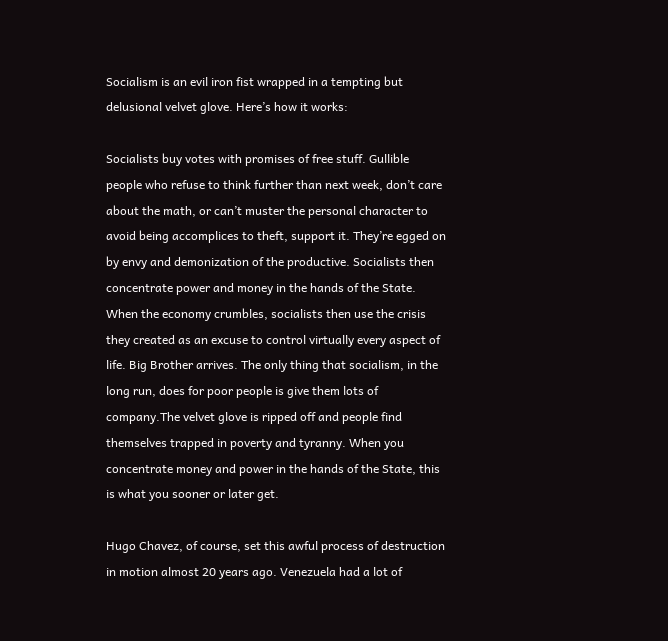Socialism is an evil iron fist wrapped in a tempting but delusional velvet glove. Here’s how it works:

Socialists buy votes with promises of free stuff. Gullible people who refuse to think further than next week, don’t care about the math, or can’t muster the personal character to avoid being accomplices to theft, support it. They’re egged on by envy and demonization of the productive. Socialists then concentrate power and money in the hands of the State. When the economy crumbles, socialists then use the crisis they created as an excuse to control virtually every aspect of life. Big Brother arrives. The only thing that socialism, in the long run, does for poor people is give them lots of company.The velvet glove is ripped off and people find themselves trapped in poverty and tyranny. When you concentrate money and power in the hands of the State, this is what you sooner or later get.

Hugo Chavez, of course, set this awful process of destruction in motion almost 20 years ago. Venezuela had a lot of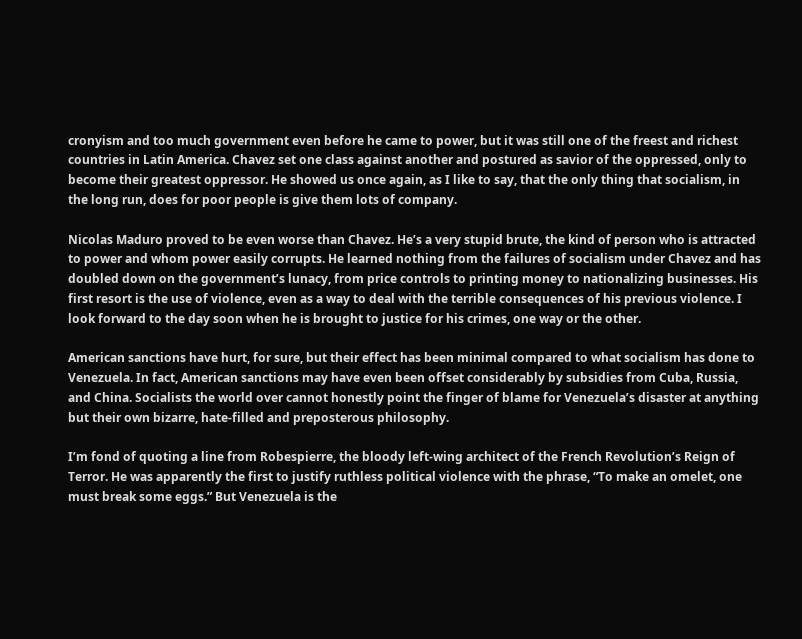cronyism and too much government even before he came to power, but it was still one of the freest and richest countries in Latin America. Chavez set one class against another and postured as savior of the oppressed, only to become their greatest oppressor. He showed us once again, as I like to say, that the only thing that socialism, in the long run, does for poor people is give them lots of company.

Nicolas Maduro proved to be even worse than Chavez. He’s a very stupid brute, the kind of person who is attracted to power and whom power easily corrupts. He learned nothing from the failures of socialism under Chavez and has doubled down on the government’s lunacy, from price controls to printing money to nationalizing businesses. His first resort is the use of violence, even as a way to deal with the terrible consequences of his previous violence. I look forward to the day soon when he is brought to justice for his crimes, one way or the other.

American sanctions have hurt, for sure, but their effect has been minimal compared to what socialism has done to Venezuela. In fact, American sanctions may have even been offset considerably by subsidies from Cuba, Russia, and China. Socialists the world over cannot honestly point the finger of blame for Venezuela’s disaster at anything but their own bizarre, hate-filled and preposterous philosophy.

I’m fond of quoting a line from Robespierre, the bloody left-wing architect of the French Revolution’s Reign of Terror. He was apparently the first to justify ruthless political violence with the phrase, “To make an omelet, one must break some eggs.” But Venezuela is the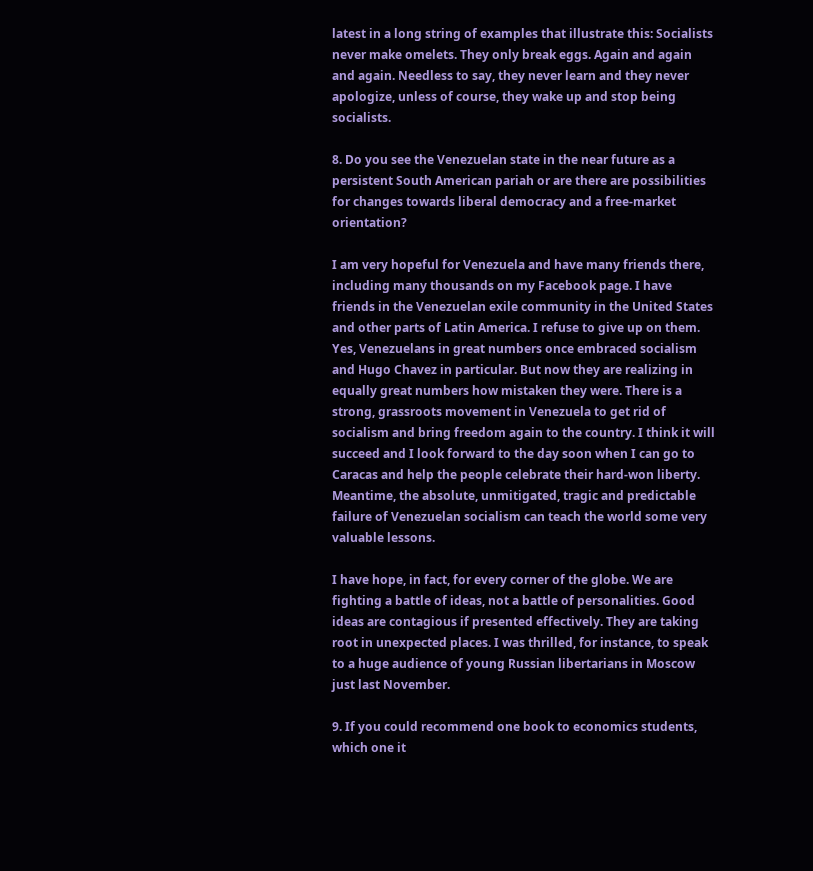latest in a long string of examples that illustrate this: Socialists never make omelets. They only break eggs. Again and again and again. Needless to say, they never learn and they never apologize, unless of course, they wake up and stop being socialists.

8. Do you see the Venezuelan state in the near future as a persistent South American pariah or are there are possibilities for changes towards liberal democracy and a free-market orientation?

I am very hopeful for Venezuela and have many friends there, including many thousands on my Facebook page. I have friends in the Venezuelan exile community in the United States and other parts of Latin America. I refuse to give up on them. Yes, Venezuelans in great numbers once embraced socialism and Hugo Chavez in particular. But now they are realizing in equally great numbers how mistaken they were. There is a strong, grassroots movement in Venezuela to get rid of socialism and bring freedom again to the country. I think it will succeed and I look forward to the day soon when I can go to Caracas and help the people celebrate their hard-won liberty. Meantime, the absolute, unmitigated, tragic and predictable failure of Venezuelan socialism can teach the world some very valuable lessons.

I have hope, in fact, for every corner of the globe. We are fighting a battle of ideas, not a battle of personalities. Good ideas are contagious if presented effectively. They are taking root in unexpected places. I was thrilled, for instance, to speak to a huge audience of young Russian libertarians in Moscow just last November.

9. If you could recommend one book to economics students, which one it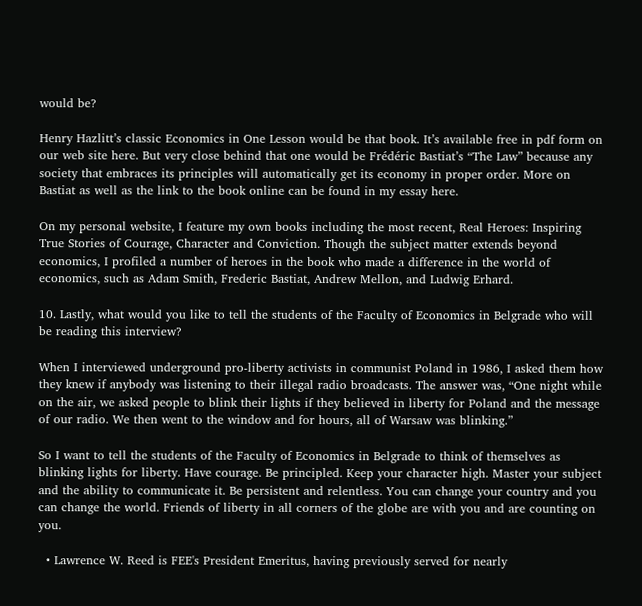would be?

Henry Hazlitt’s classic Economics in One Lesson would be that book. It’s available free in pdf form on our web site here. But very close behind that one would be Frédéric Bastiat’s “The Law” because any society that embraces its principles will automatically get its economy in proper order. More on Bastiat as well as the link to the book online can be found in my essay here.

On my personal website, I feature my own books including the most recent, Real Heroes: Inspiring True Stories of Courage, Character and Conviction. Though the subject matter extends beyond economics, I profiled a number of heroes in the book who made a difference in the world of economics, such as Adam Smith, Frederic Bastiat, Andrew Mellon, and Ludwig Erhard.

10. Lastly, what would you like to tell the students of the Faculty of Economics in Belgrade who will be reading this interview?

When I interviewed underground pro-liberty activists in communist Poland in 1986, I asked them how they knew if anybody was listening to their illegal radio broadcasts. The answer was, “One night while on the air, we asked people to blink their lights if they believed in liberty for Poland and the message of our radio. We then went to the window and for hours, all of Warsaw was blinking.”

So I want to tell the students of the Faculty of Economics in Belgrade to think of themselves as blinking lights for liberty. Have courage. Be principled. Keep your character high. Master your subject and the ability to communicate it. Be persistent and relentless. You can change your country and you can change the world. Friends of liberty in all corners of the globe are with you and are counting on you.

  • Lawrence W. Reed is FEE's President Emeritus, having previously served for nearly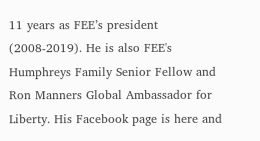11 years as FEE’s president (2008-2019). He is also FEE's Humphreys Family Senior Fellow and Ron Manners Global Ambassador for Liberty. His Facebook page is here and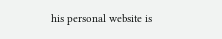his personal website is